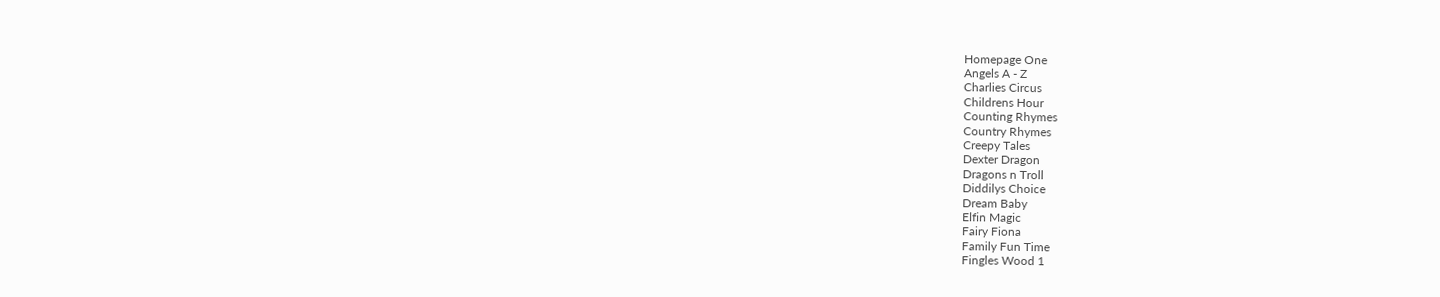Homepage One
Angels A - Z
Charlies Circus
Childrens Hour
Counting Rhymes
Country Rhymes
Creepy Tales
Dexter Dragon
Dragons n Troll
Diddilys Choice
Dream Baby
Elfin Magic
Fairy Fiona
Family Fun Time
Fingles Wood 1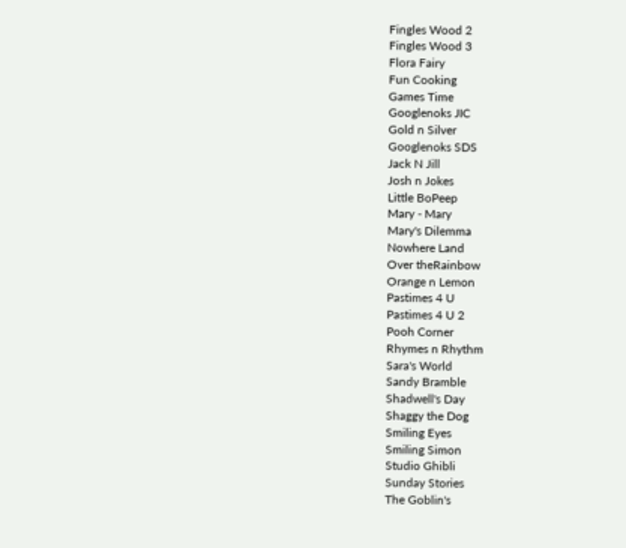Fingles Wood 2
Fingles Wood 3
Flora Fairy
Fun Cooking
Games Time
Googlenoks JIC
Gold n Silver
Googlenoks SDS
Jack N Jill
Josh n Jokes
Little BoPeep
Mary - Mary
Mary's Dilemma
Nowhere Land
Over theRainbow
Orange n Lemon
Pastimes 4 U
Pastimes 4 U 2
Pooh Corner
Rhymes n Rhythm
Sara's World
Sandy Bramble
Shadwell's Day
Shaggy the Dog
Smiling Eyes
Smiling Simon
Studio Ghibli
Sunday Stories
The Goblin's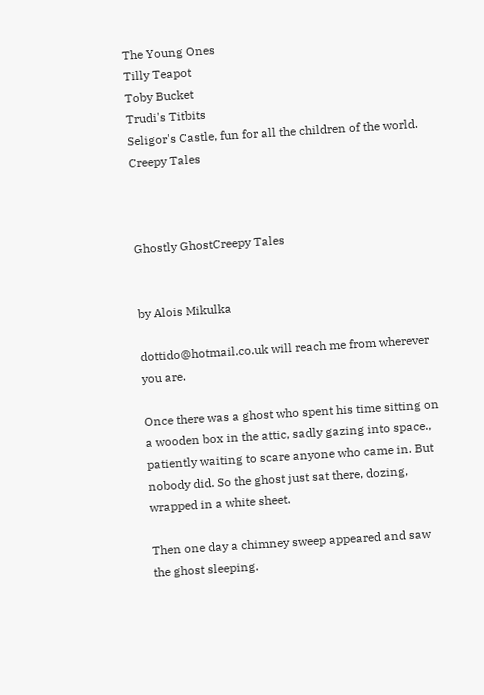The Young Ones
Tilly Teapot
Toby Bucket
Trudi's Titbits
Seligor's Castle, fun for all the children of the world.
Creepy Tales



Ghostly GhostCreepy Tales


by Alois Mikulka

dottido@hotmail.co.uk will reach me from wherever you are.

Once there was a ghost who spent his time sitting on a wooden box in the attic, sadly gazing into space., patiently waiting to scare anyone who came in. But nobody did. So the ghost just sat there, dozing, wrapped in a white sheet.

Then one day a chimney sweep appeared and saw the ghost sleeping.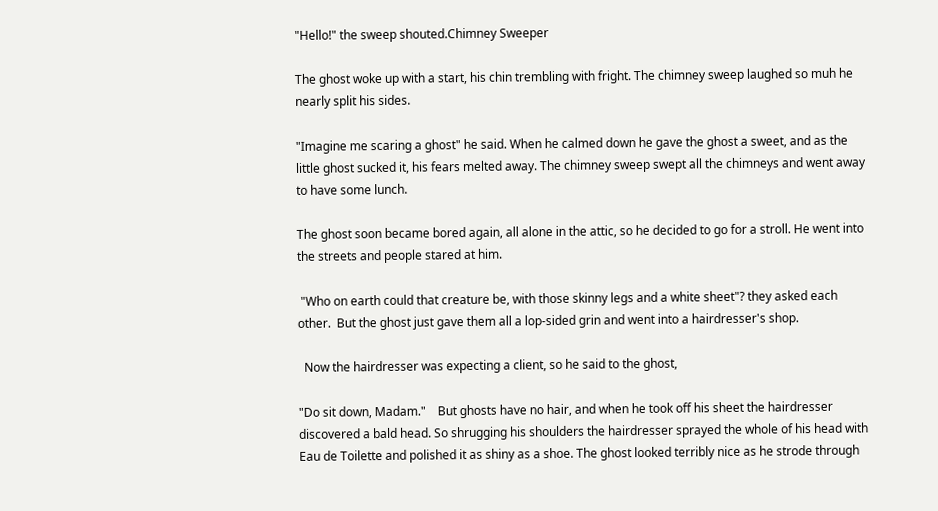"Hello!" the sweep shouted.Chimney Sweeper

The ghost woke up with a start, his chin trembling with fright. The chimney sweep laughed so muh he nearly split his sides.

"Imagine me scaring a ghost" he said. When he calmed down he gave the ghost a sweet, and as the little ghost sucked it, his fears melted away. The chimney sweep swept all the chimneys and went away to have some lunch.

The ghost soon became bored again, all alone in the attic, so he decided to go for a stroll. He went into the streets and people stared at him.

 "Who on earth could that creature be, with those skinny legs and a white sheet"? they asked each other.  But the ghost just gave them all a lop-sided grin and went into a hairdresser's shop.

  Now the hairdresser was expecting a client, so he said to the ghost,

"Do sit down, Madam."    But ghosts have no hair, and when he took off his sheet the hairdresser discovered a bald head. So shrugging his shoulders the hairdresser sprayed the whole of his head with Eau de Toilette and polished it as shiny as a shoe. The ghost looked terribly nice as he strode through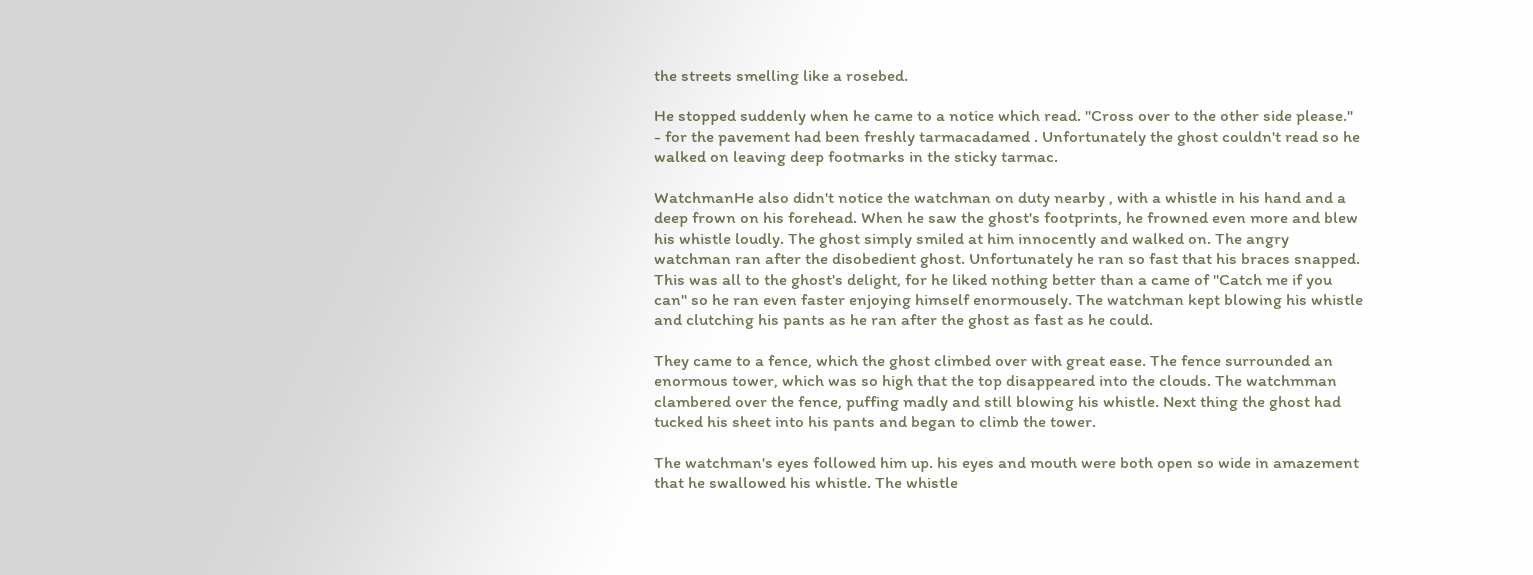the streets smelling like a rosebed.

He stopped suddenly when he came to a notice which read. "Cross over to the other side please."  - for the pavement had been freshly tarmacadamed . Unfortunately the ghost couldn't read so he walked on leaving deep footmarks in the sticky tarmac.

WatchmanHe also didn't notice the watchman on duty nearby , with a whistle in his hand and a deep frown on his forehead. When he saw the ghost's footprints, he frowned even more and blew his whistle loudly. The ghost simply smiled at him innocently and walked on. The angry watchman ran after the disobedient ghost. Unfortunately he ran so fast that his braces snapped. This was all to the ghost's delight, for he liked nothing better than a came of "Catch me if you can" so he ran even faster enjoying himself enormousely. The watchman kept blowing his whistle and clutching his pants as he ran after the ghost as fast as he could.

They came to a fence, which the ghost climbed over with great ease. The fence surrounded an enormous tower, which was so high that the top disappeared into the clouds. The watchmman clambered over the fence, puffing madly and still blowing his whistle. Next thing the ghost had tucked his sheet into his pants and began to climb the tower.

The watchman's eyes followed him up. his eyes and mouth were both open so wide in amazement that he swallowed his whistle. The whistle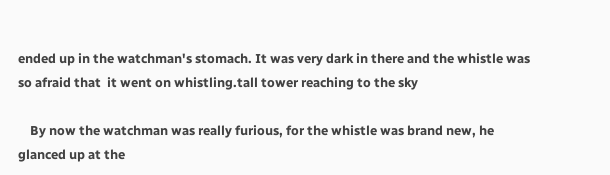ended up in the watchman's stomach. It was very dark in there and the whistle was so afraid that  it went on whistling.tall tower reaching to the sky

    By now the watchman was really furious, for the whistle was brand new, he glanced up at the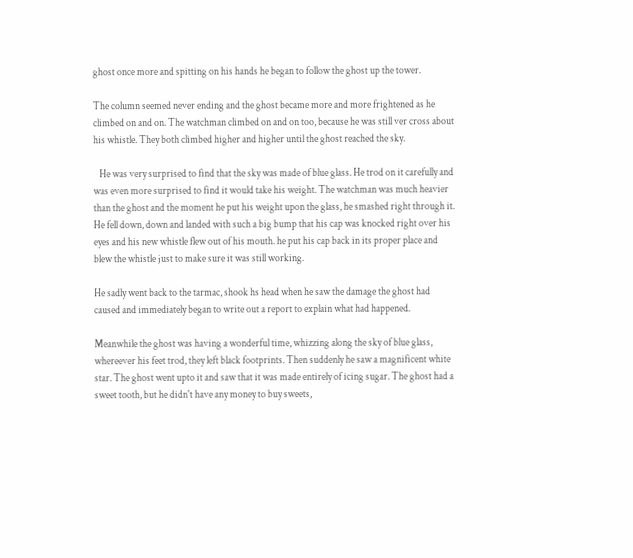ghost once more and spitting on his hands he began to follow the ghost up the tower.

The column seemed never ending and the ghost became more and more frightened as he climbed on and on. The watchman climbed on and on too, because he was still ver cross about his whistle. They both climbed higher and higher until the ghost reached the sky.

   He was very surprised to find that the sky was made of blue glass. He trod on it carefully and was even more surprised to find it would take his weight. The watchman was much heavier than the ghost and the moment he put his weight upon the glass, he smashed right through it. He fell down, down and landed with such a big bump that his cap was knocked right over his eyes and his new whistle flew out of his mouth. he put his cap back in its proper place and blew the whistle just to make sure it was still working.

He sadly went back to the tarmac, shook hs head when he saw the damage the ghost had caused and immediately began to write out a report to explain what had happened.

Meanwhile the ghost was having a wonderful time, whizzing along the sky of blue glass, whereever his feet trod, they left black footprints. Then suddenly he saw a magnificent white star. The ghost went upto it and saw that it was made entirely of icing sugar. The ghost had a sweet tooth, but he didn't have any money to buy sweets,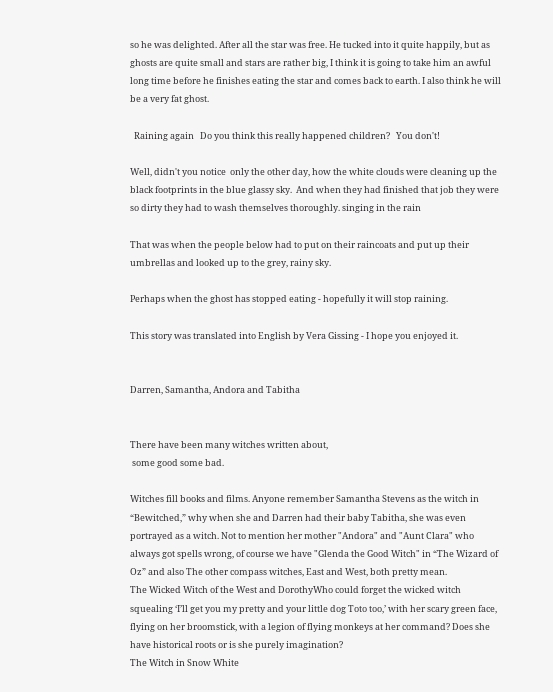so he was delighted. After all the star was free. He tucked into it quite happily, but as ghosts are quite small and stars are rather big, I think it is going to take him an awful long time before he finishes eating the star and comes back to earth. I also think he will be a very fat ghost.

  Raining again   Do you think this really happened children?   You don't!

Well, didn't you notice  only the other day, how the white clouds were cleaning up the black footprints in the blue glassy sky.  And when they had finished that job they were so dirty they had to wash themselves thoroughly. singing in the rain

That was when the people below had to put on their raincoats and put up their umbrellas and looked up to the grey, rainy sky.

Perhaps when the ghost has stopped eating - hopefully it will stop raining.

This story was translated into English by Vera Gissing - I hope you enjoyed it.


Darren, Samantha, Andora and Tabitha


There have been many witches written about,
 some good some bad.

Witches fill books and films. Anyone remember Samantha Stevens as the witch in  “Bewitched,” why when she and Darren had their baby Tabitha, she was even portrayed as a witch. Not to mention her mother "Andora" and "Aunt Clara" who always got spells wrong, of course we have "Glenda the Good Witch" in “The Wizard of Oz” and also The other compass witches, East and West, both pretty mean.
The Wicked Witch of the West and DorothyWho could forget the wicked witch squealing ‘I’ll get you my pretty and your little dog Toto too,’ with her scary green face, flying on her broomstick, with a legion of flying monkeys at her command? Does she have historical roots or is she purely imagination?
The Witch in Snow White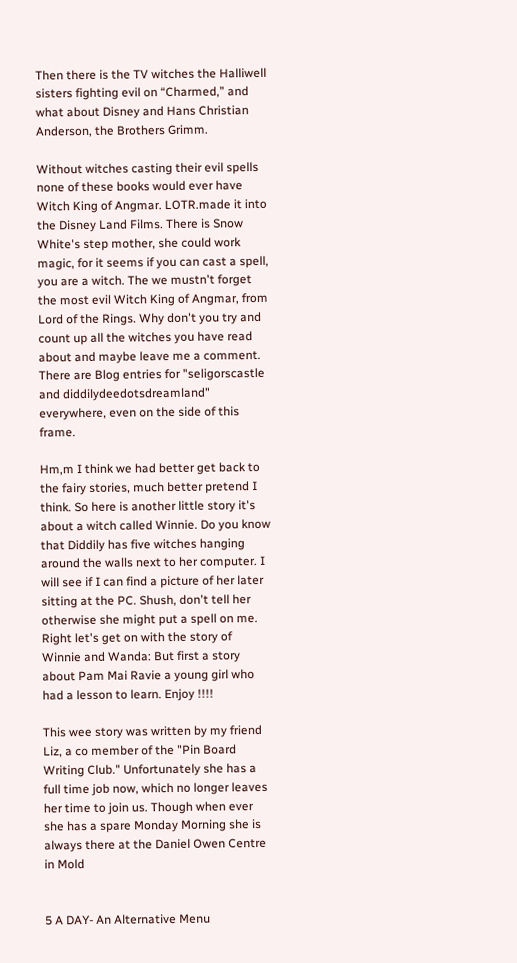Then there is the TV witches the Halliwell sisters fighting evil on “Charmed,” and what about Disney and Hans Christian Anderson, the Brothers Grimm.

Without witches casting their evil spells none of these books would ever have Witch King of Angmar. LOTR.made it into the Disney Land Films. There is Snow White's step mother, she could work magic, for it seems if you can cast a spell, you are a witch. The we mustn't forget the most evil Witch King of Angmar, from Lord of the Rings. Why don't you try and count up all the witches you have read about and maybe leave me a comment. There are Blog entries for "seligorscastle and diddilydeedotsdreamland" everywhere, even on the side of this frame.

Hm,m I think we had better get back to the fairy stories, much better pretend I think. So here is another little story it's about a witch called Winnie. Do you know that Diddily has five witches hanging around the walls next to her computer. I will see if I can find a picture of her later sitting at the PC. Shush, don't tell her otherwise she might put a spell on me.
Right let's get on with the story of Winnie and Wanda: But first a story about Pam Mai Ravie a young girl who had a lesson to learn. Enjoy !!!!

This wee story was written by my friend Liz, a co member of the "Pin Board Writing Club." Unfortunately she has a full time job now, which no longer leaves her time to join us. Though when ever she has a spare Monday Morning she is always there at the Daniel Owen Centre in Mold


5 A DAY- An Alternative Menu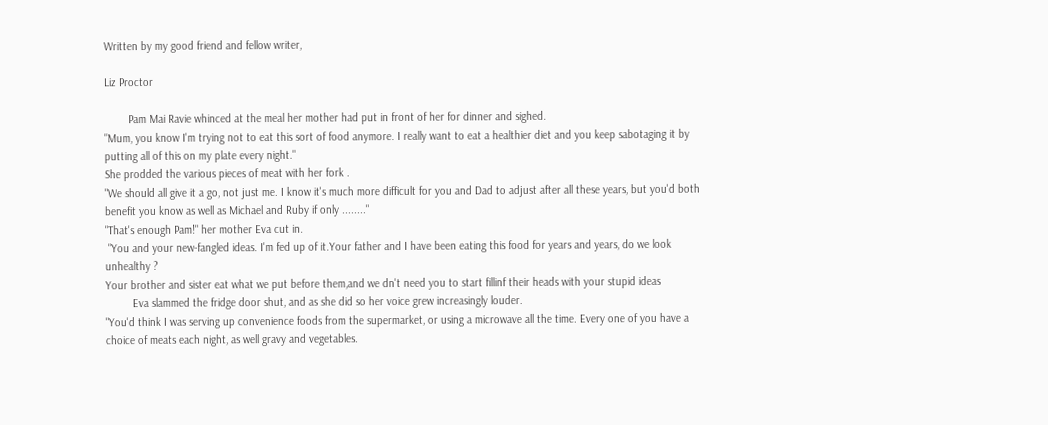Written by my good friend and fellow writer,

Liz Proctor

        Pam Mai Ravie whinced at the meal her mother had put in front of her for dinner and sighed.
"Mum, you know I'm trying not to eat this sort of food anymore. I really want to eat a healthier diet and you keep sabotaging it by putting all of this on my plate every night."
She prodded the various pieces of meat with her fork .
"We should all give it a go, not just me. I know it's much more difficult for you and Dad to adjust after all these years, but you'd both benefit you know as well as Michael and Ruby if only ........"
"That's enough Pam!" her mother Eva cut in.
 "You and your new-fangled ideas. I'm fed up of it.Your father and I have been eating this food for years and years, do we look unhealthy ?
Your brother and sister eat what we put before them,and we dn't need you to start fillinf their heads with your stupid ideas
         Eva slammed the fridge door shut, and as she did so her voice grew increasingly louder.
"You'd think I was serving up convenience foods from the supermarket, or using a microwave all the time. Every one of you have a choice of meats each night, as well gravy and vegetables.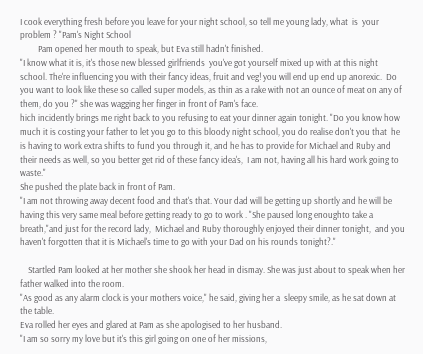I cook everything fresh before you leave for your night school, so tell me young lady, what  is  your  problem ? "Pam's Night School
         Pam opened her mouth to speak, but Eva still hadn't finished.
"I know what it is, it's those new blessed girlfriends  you've got yourself mixed up with at this night school. The're influencing you with their fancy ideas, fruit and veg! you will end up end up anorexic.  Do you want to look like these so called super models, as thin as a rake with not an ounce of meat on any of them, do you ?" she was wagging her finger in front of Pam's face.
hich incidently brings me right back to you refusing to eat your dinner again tonight. "Do you know how much it is costing your father to let you go to this bloody night school, you do realise don't you that  he is having to work extra shifts to fund you through it, and he has to provide for Michael and Ruby and their needs as well, so you better get rid of these fancy idea's,  I am not, having all his hard work going to waste."
She pushed the plate back in front of Pam.
"I am not throwing away decent food and that's that. Your dad will be getting up shortly and he will be having this very same meal before getting ready to go to work . "She paused long enoughto take a breath,"and just for the record lady,  Michael and Ruby thoroughly enjoyed their dinner tonight,  and you haven't forgotten that it is Michael's time to go with your Dad on his rounds tonight?."

    Startled Pam looked at her mother she shook her head in dismay. She was just about to speak when her father walked into the room.
"As good as any alarm clock is your mothers voice," he said, giving her a  sleepy smile, as he sat down at the table.
Eva rolled her eyes and glared at Pam as she apologised to her husband.
"I am so sorry my love but it's this girl going on one of her missions,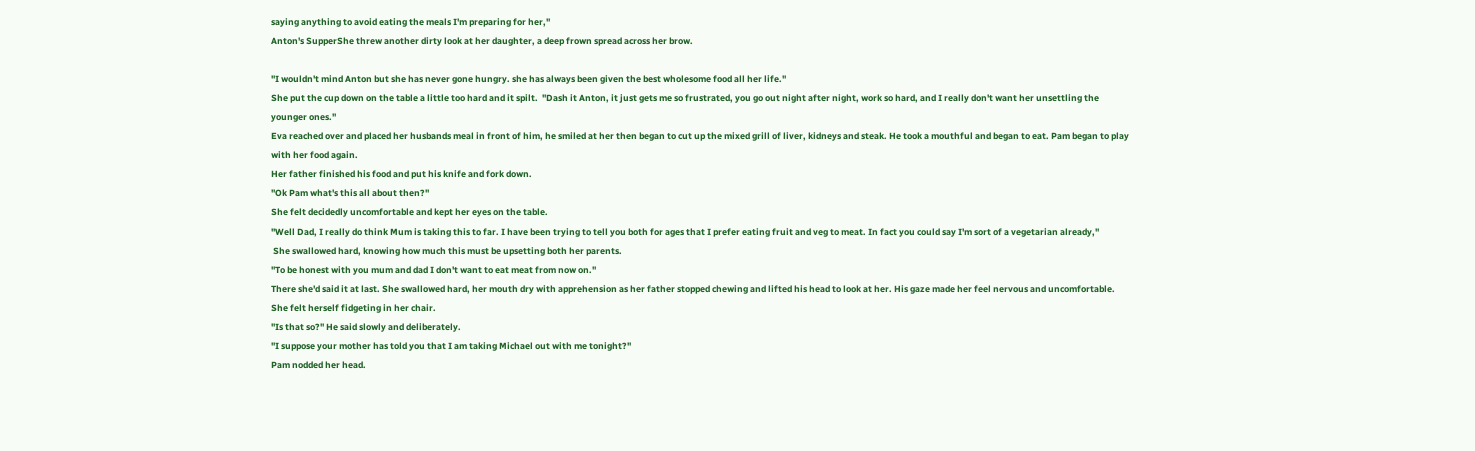saying anything to avoid eating the meals I'm preparing for her,"
Anton's SupperShe threw another dirty look at her daughter, a deep frown spread across her brow.

"I wouldn't mind Anton but she has never gone hungry. she has always been given the best wholesome food all her life."
She put the cup down on the table a little too hard and it spilt.  "Dash it Anton, it just gets me so frustrated, you go out night after night, work so hard, and I really don't want her unsettling the younger ones."
Eva reached over and placed her husbands meal in front of him, he smiled at her then began to cut up the mixed grill of liver, kidneys and steak. He took a mouthful and began to eat. Pam began to play with her food again.
Her father finished his food and put his knife and fork down.
"Ok Pam what's this all about then?"
She felt decidedly uncomfortable and kept her eyes on the table.
"Well Dad, I really do think Mum is taking this to far. I have been trying to tell you both for ages that I prefer eating fruit and veg to meat. In fact you could say I'm sort of a vegetarian already,"
 She swallowed hard, knowing how much this must be upsetting both her parents.
"To be honest with you mum and dad I don't want to eat meat from now on."
There she'd said it at last. She swallowed hard, her mouth dry with apprehension as her father stopped chewing and lifted his head to look at her. His gaze made her feel nervous and uncomfortable. She felt herself fidgeting in her chair.
"Is that so?" He said slowly and deliberately.
"I suppose your mother has told you that I am taking Michael out with me tonight?"
Pam nodded her head.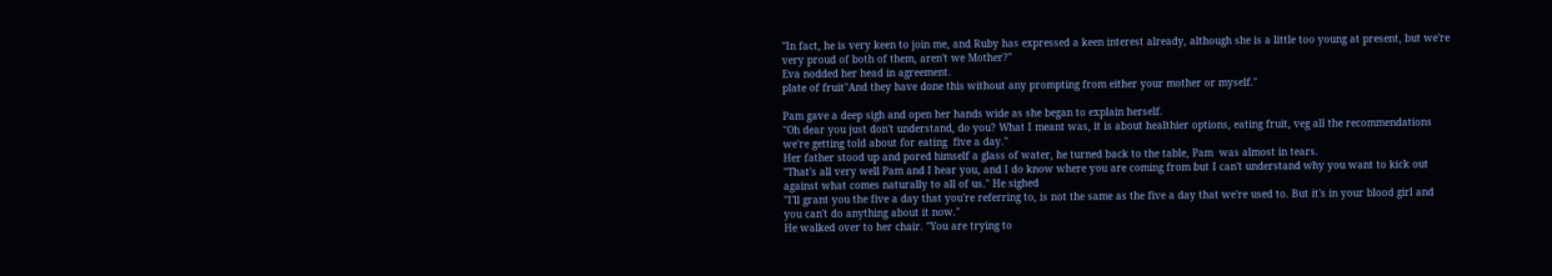"In fact, he is very keen to join me, and Ruby has expressed a keen interest already, although she is a little too young at present, but we're  very proud of both of them, aren't we Mother?"
Eva nodded her head in agreement.
plate of fruit"And they have done this without any prompting from either your mother or myself."

Pam gave a deep sigh and open her hands wide as she began to explain herself.
"Oh dear you just don't understand, do you? What I meant was, it is about healthier options, eating fruit, veg all the recommendations we're getting told about for eating  five a day."
Her father stood up and pored himself a glass of water, he turned back to the table, Pam  was almost in tears.
"That's all very well Pam and I hear you, and I do know where you are coming from but I can't understand why you want to kick out against what comes naturally to all of us." He sighed
"I'll grant you the five a day that you're referring to, is not the same as the five a day that we're used to. But it's in your blood girl and you can't do anything about it now."
He walked over to her chair. "You are trying to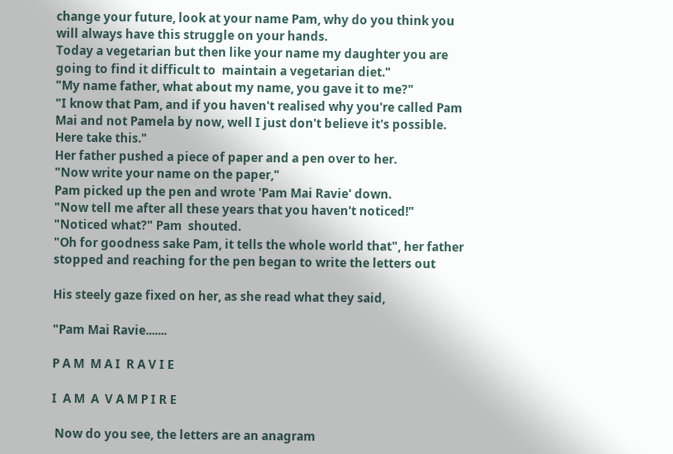change your future, look at your name Pam, why do you think you will always have this struggle on your hands.
Today a vegetarian but then like your name my daughter you are going to find it difficult to  maintain a vegetarian diet."
"My name father, what about my name, you gave it to me?"
"I know that Pam, and if you haven't realised why you're called Pam Mai and not Pamela by now, well I just don't believe it's possible. Here take this."
Her father pushed a piece of paper and a pen over to her.
"Now write your name on the paper,"
Pam picked up the pen and wrote 'Pam Mai Ravie' down.
"Now tell me after all these years that you haven't noticed!"
"Noticed what?" Pam  shouted.
"Oh for goodness sake Pam, it tells the whole world that", her father stopped and reaching for the pen began to write the letters out

His steely gaze fixed on her, as she read what they said,

"Pam Mai Ravie.......

P A M  M A I  R A V I E

I  A M  A  V A M P I R E

 Now do you see, the letters are an anagram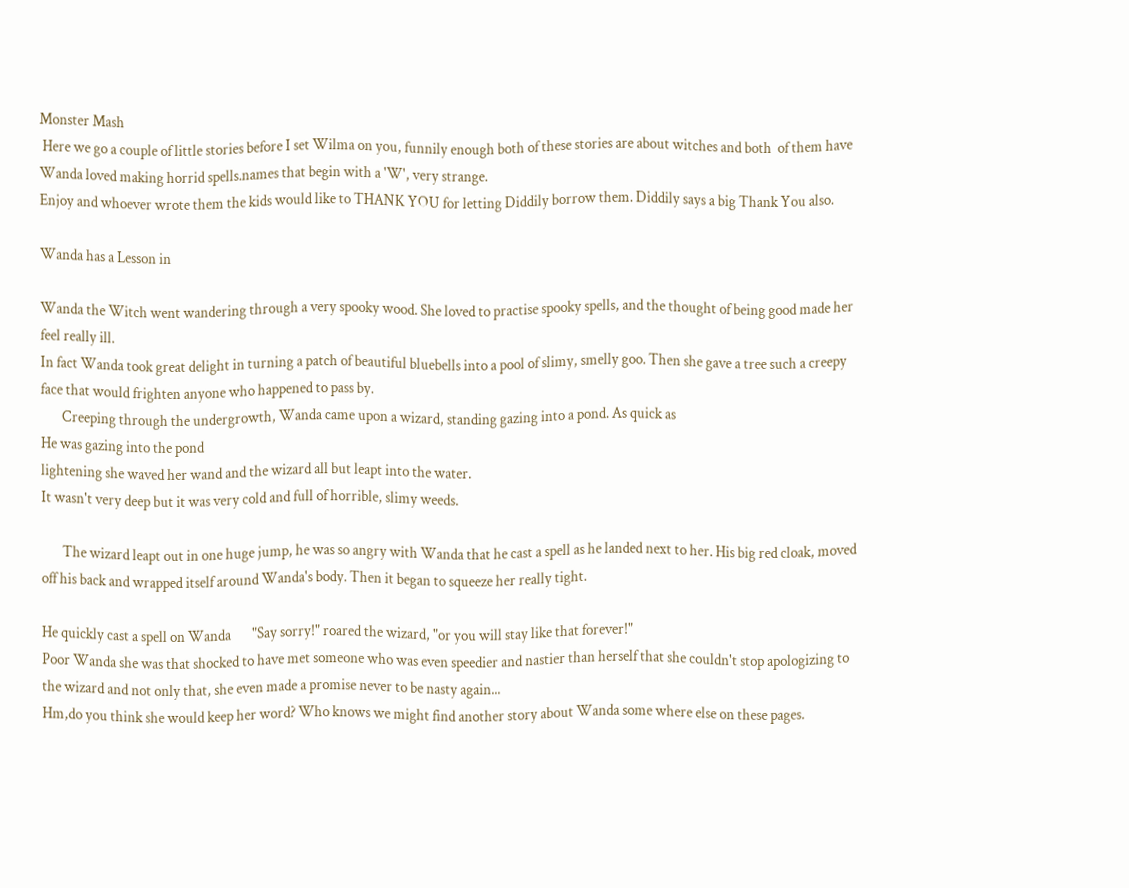Monster Mash
 Here we go a couple of little stories before I set Wilma on you, funnily enough both of these stories are about witches and both  of them have Wanda loved making horrid spells.names that begin with a 'W', very strange.
Enjoy and whoever wrote them the kids would like to THANK YOU for letting Diddily borrow them. Diddily says a big Thank You also.

Wanda has a Lesson in

Wanda the Witch went wandering through a very spooky wood. She loved to practise spooky spells, and the thought of being good made her feel really ill.
In fact Wanda took great delight in turning a patch of beautiful bluebells into a pool of slimy, smelly goo. Then she gave a tree such a creepy face that would frighten anyone who happened to pass by.
       Creeping through the undergrowth, Wanda came upon a wizard, standing gazing into a pond. As quick as
He was gazing into the pond
lightening she waved her wand and the wizard all but leapt into the water.
It wasn't very deep but it was very cold and full of horrible, slimy weeds.

       The wizard leapt out in one huge jump, he was so angry with Wanda that he cast a spell as he landed next to her. His big red cloak, moved off his back and wrapped itself around Wanda's body. Then it began to squeeze her really tight.

He quickly cast a spell on Wanda       "Say sorry!" roared the wizard, "or you will stay like that forever!"
Poor Wanda she was that shocked to have met someone who was even speedier and nastier than herself that she couldn't stop apologizing to the wizard and not only that, she even made a promise never to be nasty again...
Hm,do you think she would keep her word? Who knows we might find another story about Wanda some where else on these pages.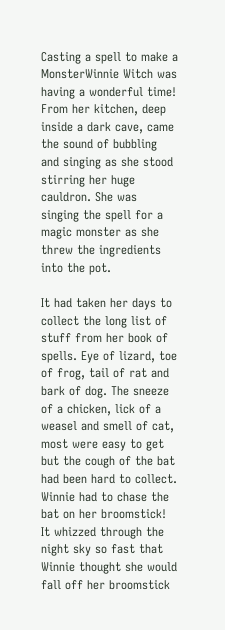Casting a spell to make a MonsterWinnie Witch was having a wonderful time! From her kitchen, deep inside a dark cave, came the sound of bubbling and singing as she stood stirring her huge cauldron. She was singing the spell for a magic monster as she threw the ingredients into the pot.

It had taken her days to collect the long list of stuff from her book of spells. Eye of lizard, toe of frog, tail of rat and bark of dog. The sneeze of a chicken, lick of a weasel and smell of cat, most were easy to get but the cough of the bat had been hard to collect. Winnie had to chase the bat on her broomstick!
It whizzed through the night sky so fast that Winnie thought she would fall off her broomstick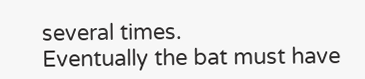several times.
Eventually the bat must have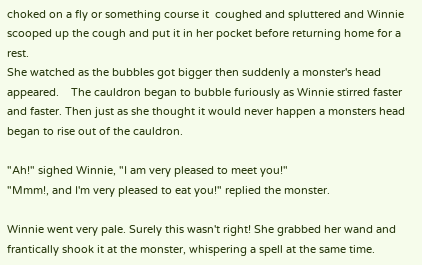choked on a fly or something course it  coughed and spluttered and Winnie scooped up the cough and put it in her pocket before returning home for a rest.
She watched as the bubbles got bigger then suddenly a monster's head appeared.    The cauldron began to bubble furiously as Winnie stirred faster and faster. Then just as she thought it would never happen a monsters head began to rise out of the cauldron.

"Ah!" sighed Winnie, "I am very pleased to meet you!"
"Mmm!, and I'm very pleased to eat you!" replied the monster.

Winnie went very pale. Surely this wasn't right! She grabbed her wand and frantically shook it at the monster, whispering a spell at the same time.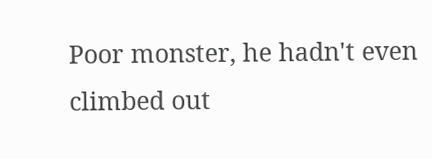Poor monster, he hadn't even climbed out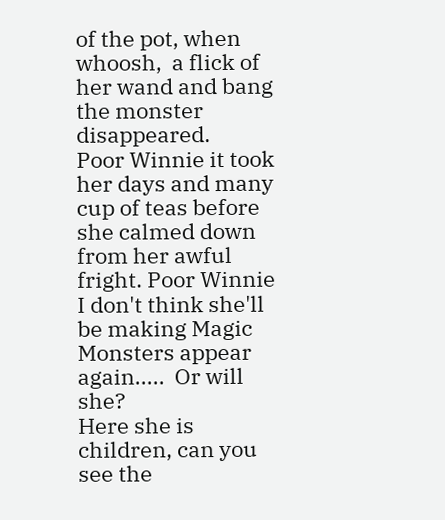of the pot, when whoosh,  a flick of her wand and bang the monster disappeared.
Poor Winnie it took her days and many cup of teas before she calmed down from her awful fright. Poor Winnie I don't think she'll be making Magic Monsters appear again.....  Or will she?
Here she is children, can you see the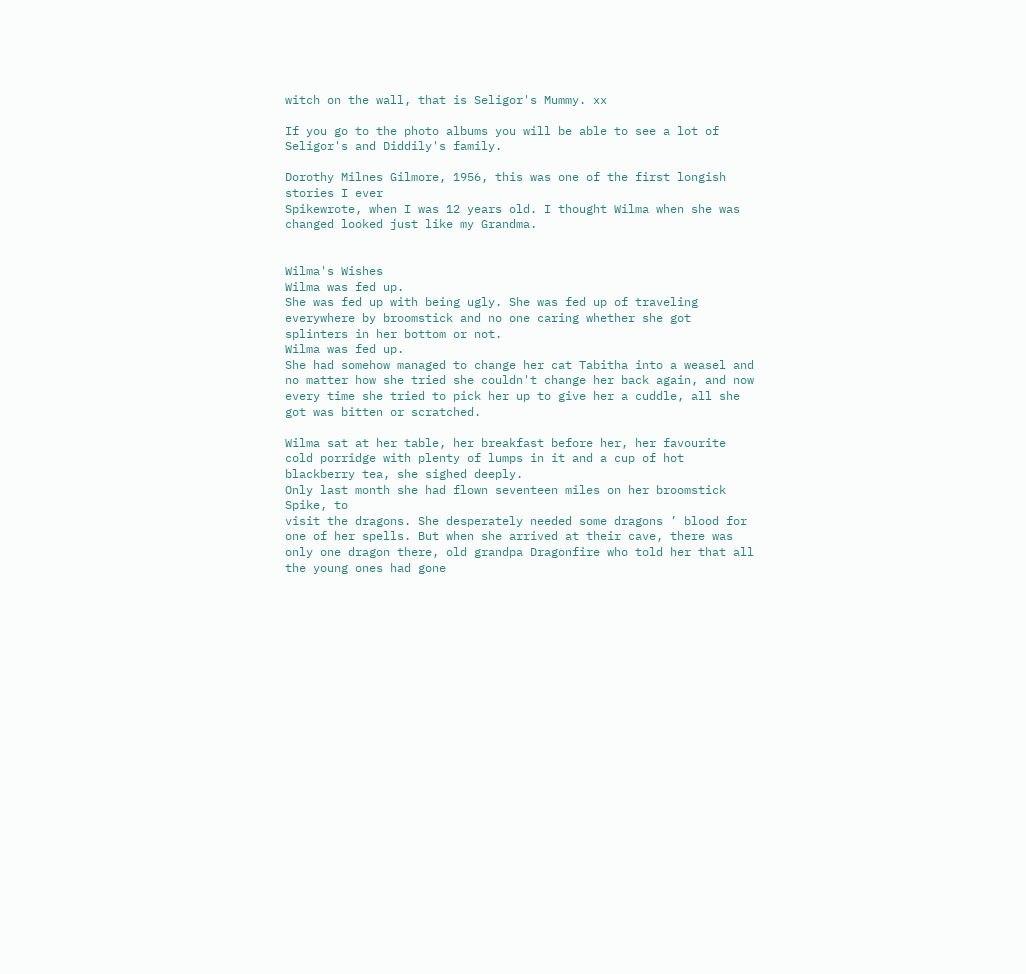witch on the wall, that is Seligor's Mummy. xx

If you go to the photo albums you will be able to see a lot of Seligor's and Diddily's family.

Dorothy Milnes Gilmore, 1956, this was one of the first longish stories I ever
Spikewrote, when I was 12 years old. I thought Wilma when she was changed looked just like my Grandma.


Wilma's Wishes
Wilma was fed up.
She was fed up with being ugly. She was fed up of traveling everywhere by broomstick and no one caring whether she got splinters in her bottom or not.
Wilma was fed up.
She had somehow managed to change her cat Tabitha into a weasel and no matter how she tried she couldn't change her back again, and now every time she tried to pick her up to give her a cuddle, all she got was bitten or scratched.

Wilma sat at her table, her breakfast before her, her favourite cold porridge with plenty of lumps in it and a cup of hot blackberry tea, she sighed deeply.
Only last month she had flown seventeen miles on her broomstick Spike, to
visit the dragons. She desperately needed some dragons ’ blood for one of her spells. But when she arrived at their cave, there was only one dragon there, old grandpa Dragonfire who told her that all the young ones had gone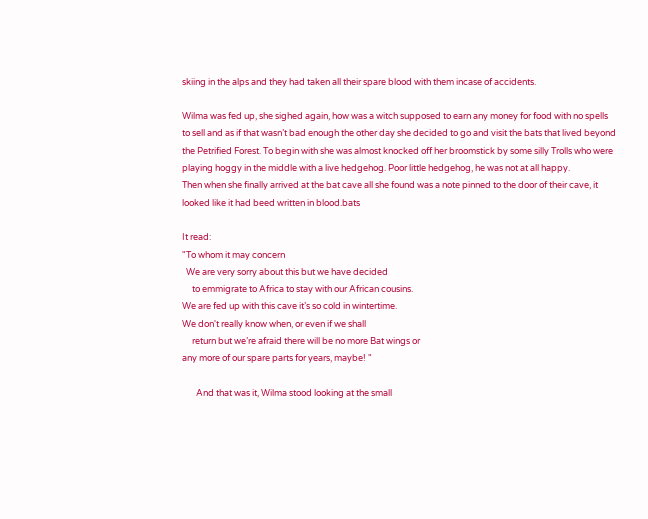skiing in the alps and they had taken all their spare blood with them incase of accidents.

Wilma was fed up, she sighed again, how was a witch supposed to earn any money for food with no spells to sell and as if that wasn’t bad enough the other day she decided to go and visit the bats that lived beyond the Petrified Forest. To begin with she was almost knocked off her broomstick by some silly Trolls who were playing hoggy in the middle with a live hedgehog. Poor little hedgehog, he was not at all happy.
Then when she finally arrived at the bat cave all she found was a note pinned to the door of their cave, it looked like it had beed written in blood.bats

It read:
"To whom it may concern
  We are very sorry about this but we have decided
     to emmigrate to Africa to stay with our African cousins.
We are fed up with this cave it’s so cold in wintertime.
We don't really know when, or even if we shall
     return but we’re afraid there will be no more Bat wings or
any more of our spare parts for years, maybe! "

       And that was it, Wilma stood looking at the small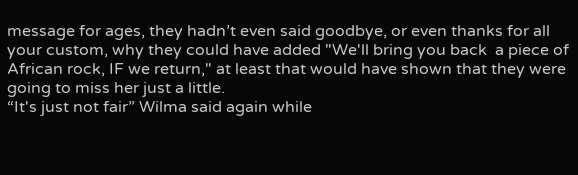message for ages, they hadn’t even said goodbye, or even thanks for all your custom, why they could have added "We'll bring you back  a piece of African rock, IF we return," at least that would have shown that they were going to miss her just a little.
“It's just not fair” Wilma said again while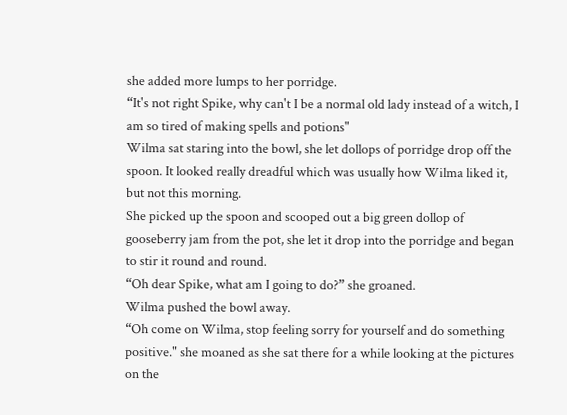she added more lumps to her porridge.
“It's not right Spike, why can't I be a normal old lady instead of a witch, I am so tired of making spells and potions"
Wilma sat staring into the bowl, she let dollops of porridge drop off the spoon. It looked really dreadful which was usually how Wilma liked it, but not this morning.
She picked up the spoon and scooped out a big green dollop of gooseberry jam from the pot, she let it drop into the porridge and began to stir it round and round.
“Oh dear Spike, what am I going to do?” she groaned.
Wilma pushed the bowl away.
“Oh come on Wilma, stop feeling sorry for yourself and do something positive." she moaned as she sat there for a while looking at the pictures on the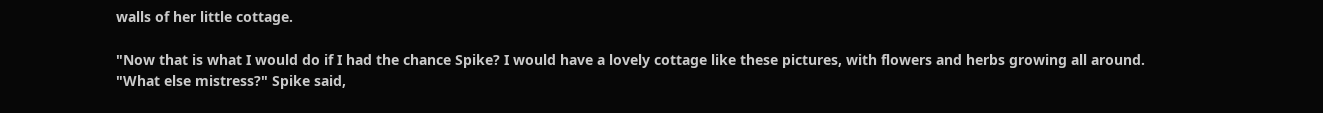walls of her little cottage.

"Now that is what I would do if I had the chance Spike? I would have a lovely cottage like these pictures, with flowers and herbs growing all around.
"What else mistress?" Spike said,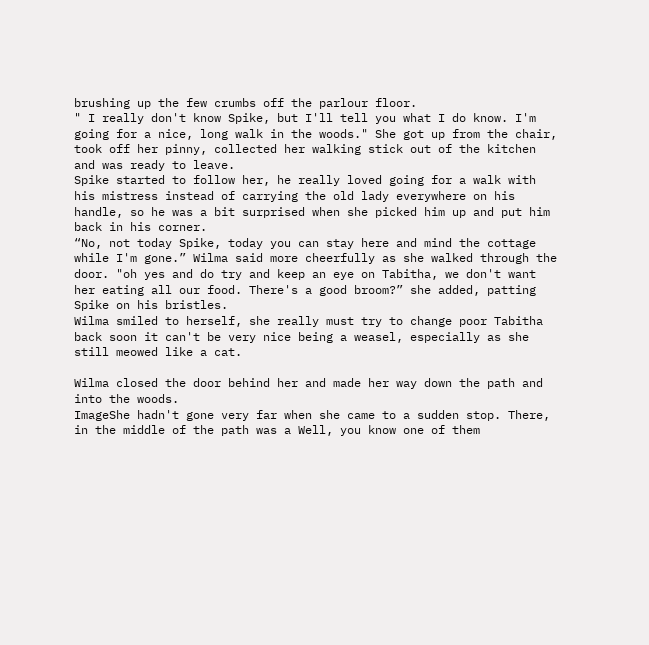brushing up the few crumbs off the parlour floor.
" I really don't know Spike, but I'll tell you what I do know. I'm going for a nice, long walk in the woods." She got up from the chair, took off her pinny, collected her walking stick out of the kitchen and was ready to leave.
Spike started to follow her, he really loved going for a walk with his mistress instead of carrying the old lady everywhere on his handle, so he was a bit surprised when she picked him up and put him back in his corner.
“No, not today Spike, today you can stay here and mind the cottage while I'm gone.” Wilma said more cheerfully as she walked through the door. "oh yes and do try and keep an eye on Tabitha, we don't want her eating all our food. There's a good broom?” she added, patting Spike on his bristles.
Wilma smiled to herself, she really must try to change poor Tabitha back soon it can't be very nice being a weasel, especially as she still meowed like a cat.

Wilma closed the door behind her and made her way down the path and into the woods.
ImageShe hadn't gone very far when she came to a sudden stop. There, in the middle of the path was a Well, you know one of them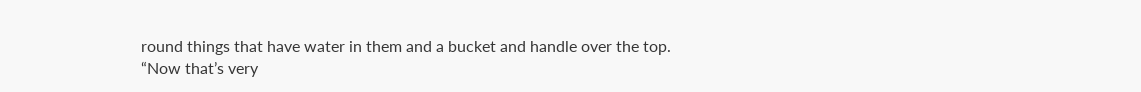round things that have water in them and a bucket and handle over the top.
“Now that’s very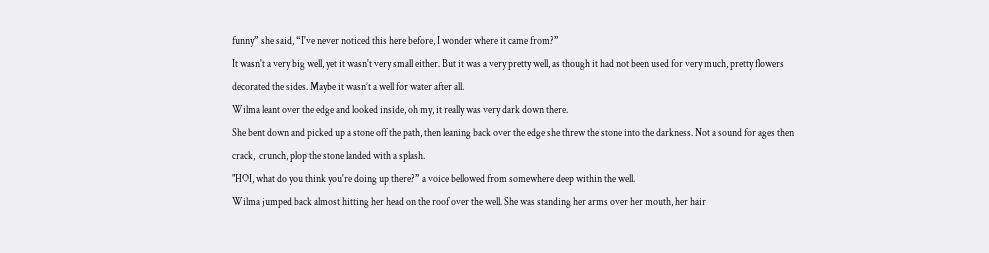funny” she said, “I've never noticed this here before, I wonder where it came from?”
It wasn't a very big well, yet it wasn't very small either. But it was a very pretty well, as though it had not been used for very much, pretty flowers decorated the sides. Maybe it wasn’t a well for water after all.
Wilma leant over the edge and looked inside, oh my, it really was very dark down there.
She bent down and picked up a stone off the path, then leaning back over the edge she threw the stone into the darkness. Not a sound for ages then crack,  crunch, plop the stone landed with a splash.
"HOI, what do you think you're doing up there?” a voice bellowed from somewhere deep within the well.
Wilma jumped back almost hitting her head on the roof over the well. She was standing her arms over her mouth, her hair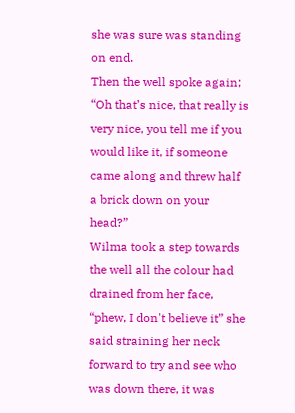she was sure was standing on end.
Then the well spoke again; “Oh that’s nice, that really is very nice, you tell me if you would like it, if someone came along and threw half a brick down on your head?”
Wilma took a step towards the well all the colour had drained from her face, “phew, I don't believe it” she said straining her neck forward to try and see who was down there, it was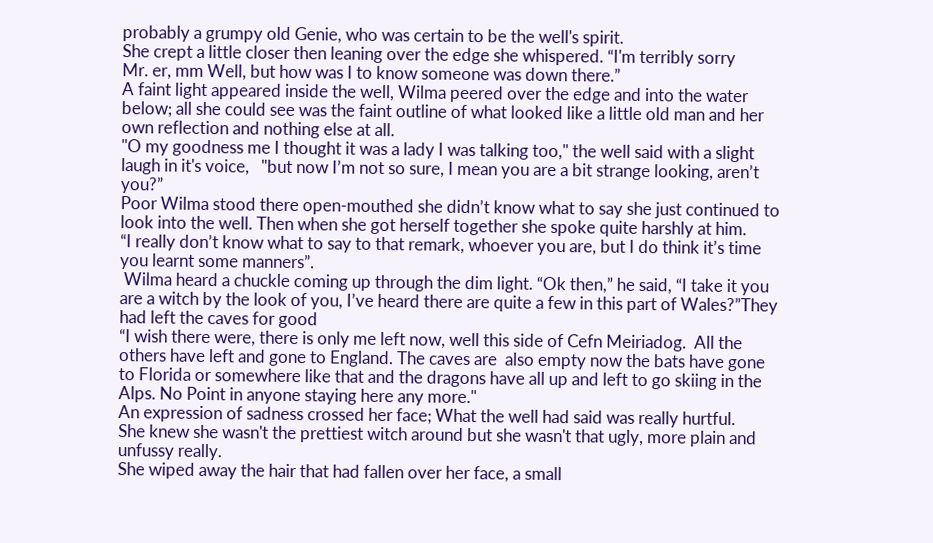probably a grumpy old Genie, who was certain to be the well's spirit.
She crept a little closer then leaning over the edge she whispered. “I'm terribly sorry
Mr. er, mm Well, but how was I to know someone was down there.”
A faint light appeared inside the well, Wilma peered over the edge and into the water below; all she could see was the faint outline of what looked like a little old man and her own reflection and nothing else at all.
"O my goodness me I thought it was a lady I was talking too," the well said with a slight laugh in it's voice,   "but now I’m not so sure, I mean you are a bit strange looking, aren’t you?”
Poor Wilma stood there open-mouthed she didn’t know what to say she just continued to look into the well. Then when she got herself together she spoke quite harshly at him.
“I really don’t know what to say to that remark, whoever you are, but I do think it’s time you learnt some manners”.
 Wilma heard a chuckle coming up through the dim light. “Ok then,” he said, “I take it you are a witch by the look of you, I’ve heard there are quite a few in this part of Wales?”They had left the caves for good
“I wish there were, there is only me left now, well this side of Cefn Meiriadog.  All the others have left and gone to England. The caves are  also empty now the bats have gone to Florida or somewhere like that and the dragons have all up and left to go skiing in the Alps. No Point in anyone staying here any more."
An expression of sadness crossed her face; What the well had said was really hurtful.
She knew she wasn't the prettiest witch around but she wasn't that ugly, more plain and unfussy really.
She wiped away the hair that had fallen over her face, a small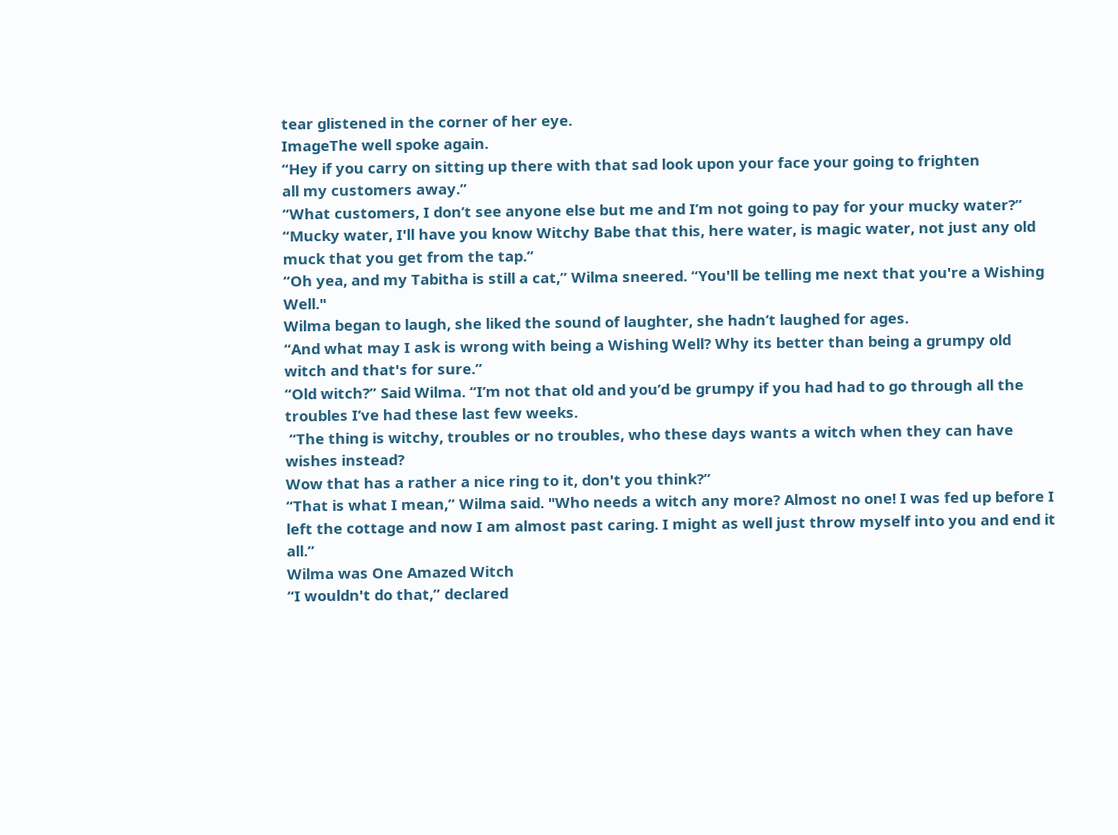tear glistened in the corner of her eye.
ImageThe well spoke again.
“Hey if you carry on sitting up there with that sad look upon your face your going to frighten
all my customers away.”
“What customers, I don’t see anyone else but me and I’m not going to pay for your mucky water?”
“Mucky water, I'll have you know Witchy Babe that this, here water, is magic water, not just any old muck that you get from the tap.”
“Oh yea, and my Tabitha is still a cat,” Wilma sneered. “You'll be telling me next that you're a Wishing Well."
Wilma began to laugh, she liked the sound of laughter, she hadn’t laughed for ages.
“And what may I ask is wrong with being a Wishing Well? Why its better than being a grumpy old witch and that's for sure.”
“Old witch?” Said Wilma. “I’m not that old and you’d be grumpy if you had had to go through all the troubles I’ve had these last few weeks.
 “The thing is witchy, troubles or no troubles, who these days wants a witch when they can have wishes instead?
Wow that has a rather a nice ring to it, don't you think?”
“That is what I mean,” Wilma said. "Who needs a witch any more? Almost no one! I was fed up before I left the cottage and now I am almost past caring. I might as well just throw myself into you and end it all.”
Wilma was One Amazed Witch
“I wouldn't do that,” declared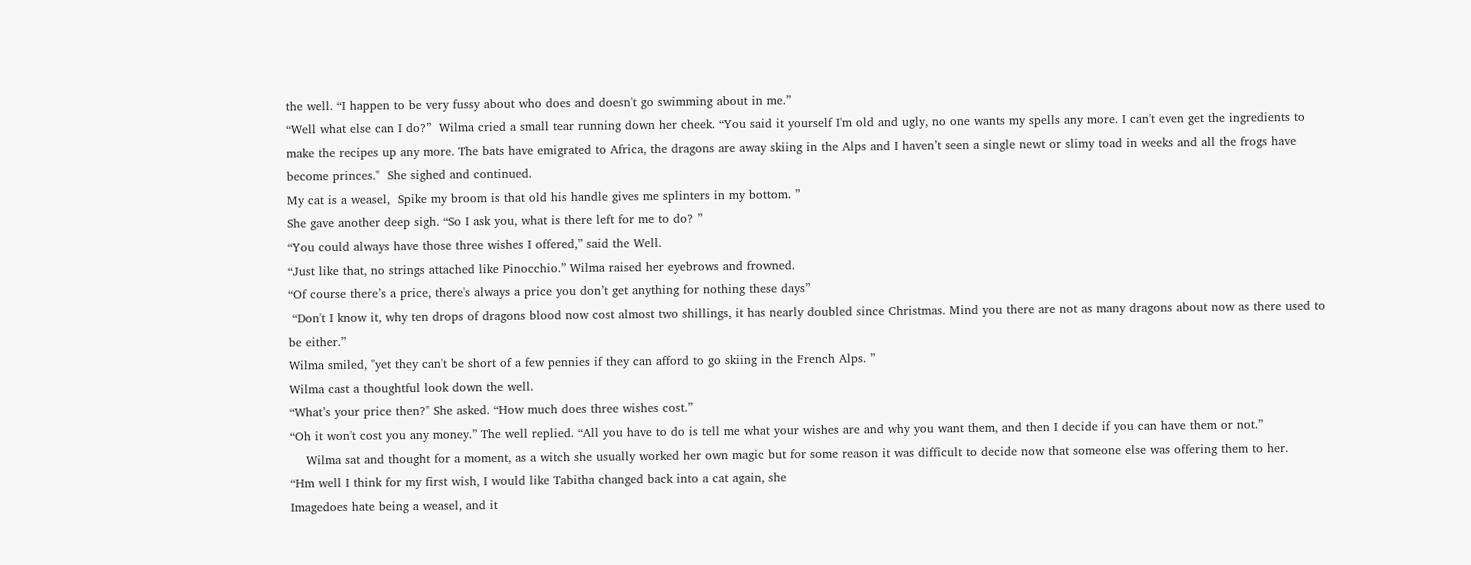the well. “I happen to be very fussy about who does and doesn't go swimming about in me.”
“Well what else can I do?”  Wilma cried a small tear running down her cheek. “You said it yourself I'm old and ugly, no one wants my spells any more. I can't even get the ingredients to make the recipes up any more. The bats have emigrated to Africa, the dragons are away skiing in the Alps and I haven’t seen a single newt or slimy toad in weeks and all the frogs have become princes."  She sighed and continued.
My cat is a weasel,  Spike my broom is that old his handle gives me splinters in my bottom. ”
She gave another deep sigh. “So I ask you, what is there left for me to do? ”
“You could always have those three wishes I offered,” said the Well.
“Just like that, no strings attached like Pinocchio.” Wilma raised her eyebrows and frowned.
“Of course there’s a price, there's always a price you don’t get anything for nothing these days”
 “Don't I know it, why ten drops of dragons blood now cost almost two shillings, it has nearly doubled since Christmas. Mind you there are not as many dragons about now as there used to be either.”
Wilma smiled, "yet they can't be short of a few pennies if they can afford to go skiing in the French Alps. ”
Wilma cast a thoughtful look down the well.
“What’s your price then?" She asked. “How much does three wishes cost.”
“Oh it won't cost you any money.” The well replied. “All you have to do is tell me what your wishes are and why you want them, and then I decide if you can have them or not.”
    Wilma sat and thought for a moment, as a witch she usually worked her own magic but for some reason it was difficult to decide now that someone else was offering them to her.
“Hm well I think for my first wish, I would like Tabitha changed back into a cat again, she
Imagedoes hate being a weasel, and it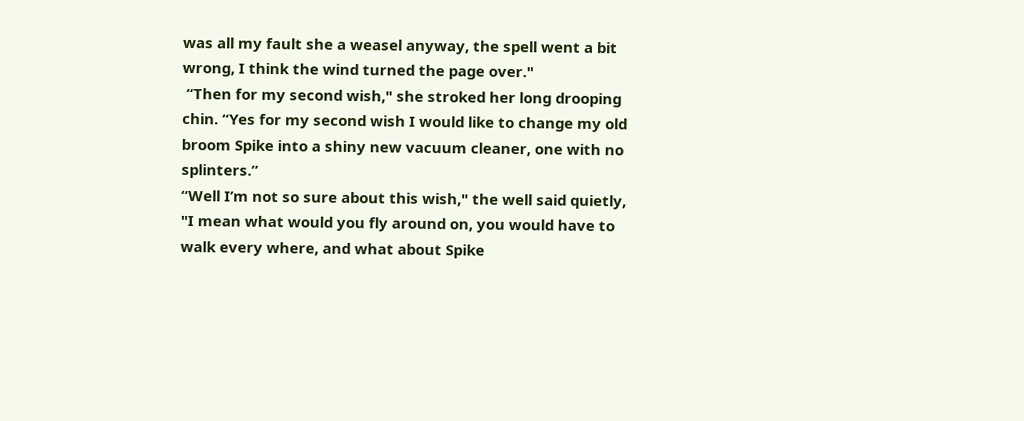was all my fault she a weasel anyway, the spell went a bit wrong, I think the wind turned the page over."
 “Then for my second wish," she stroked her long drooping chin. “Yes for my second wish I would like to change my old broom Spike into a shiny new vacuum cleaner, one with no splinters.”
“Well I’m not so sure about this wish," the well said quietly, "I mean what would you fly around on, you would have to walk every where, and what about Spike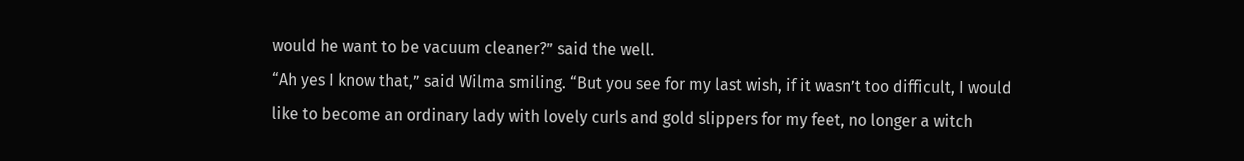would he want to be vacuum cleaner?” said the well.
“Ah yes I know that,” said Wilma smiling. “But you see for my last wish, if it wasn’t too difficult, I would like to become an ordinary lady with lovely curls and gold slippers for my feet, no longer a witch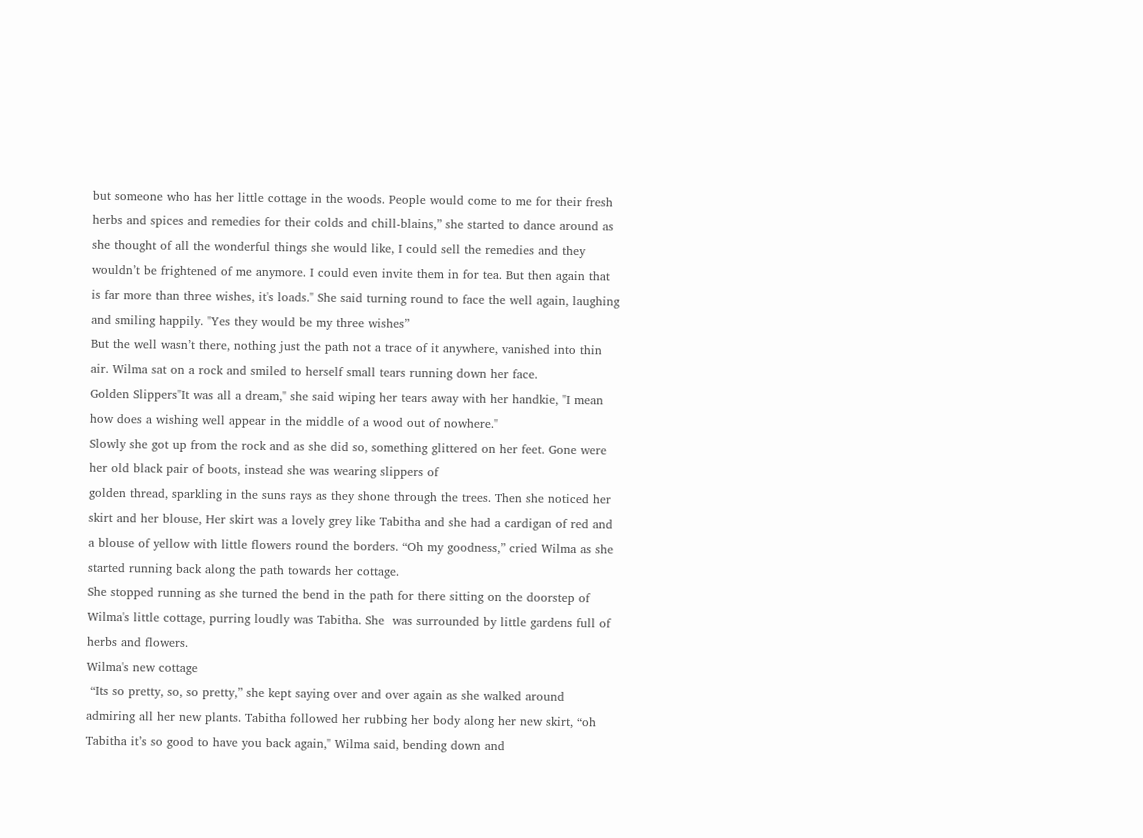but someone who has her little cottage in the woods. People would come to me for their fresh herbs and spices and remedies for their colds and chill-blains,” she started to dance around as she thought of all the wonderful things she would like, I could sell the remedies and they wouldn’t be frightened of me anymore. I could even invite them in for tea. But then again that is far more than three wishes, it's loads." She said turning round to face the well again, laughing and smiling happily. "Yes they would be my three wishes”
But the well wasn’t there, nothing just the path not a trace of it anywhere, vanished into thin air. Wilma sat on a rock and smiled to herself small tears running down her face.
Golden Slippers"It was all a dream," she said wiping her tears away with her handkie, "I mean how does a wishing well appear in the middle of a wood out of nowhere."
Slowly she got up from the rock and as she did so, something glittered on her feet. Gone were her old black pair of boots, instead she was wearing slippers of
golden thread, sparkling in the suns rays as they shone through the trees. Then she noticed her skirt and her blouse, Her skirt was a lovely grey like Tabitha and she had a cardigan of red and a blouse of yellow with little flowers round the borders. “Oh my goodness,” cried Wilma as she started running back along the path towards her cottage.
She stopped running as she turned the bend in the path for there sitting on the doorstep of Wilma's little cottage, purring loudly was Tabitha. She  was surrounded by little gardens full of herbs and flowers.
Wilma's new cottage
 “Its so pretty, so, so pretty,” she kept saying over and over again as she walked around admiring all her new plants. Tabitha followed her rubbing her body along her new skirt, “oh Tabitha it’s so good to have you back again," Wilma said, bending down and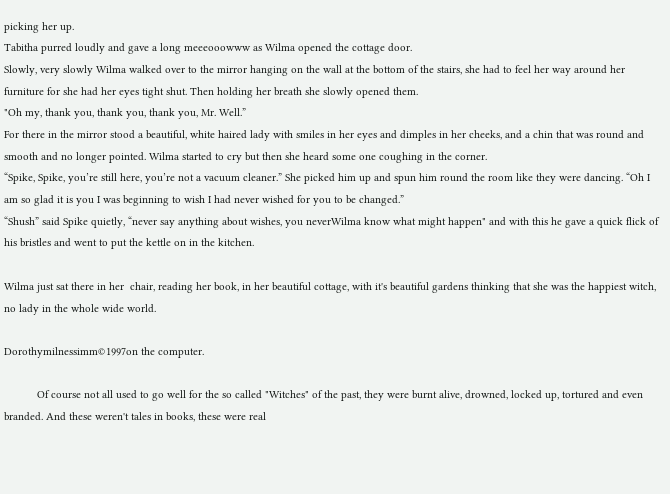picking her up.
Tabitha purred loudly and gave a long meeeooowww as Wilma opened the cottage door.
Slowly, very slowly Wilma walked over to the mirror hanging on the wall at the bottom of the stairs, she had to feel her way around her furniture for she had her eyes tight shut. Then holding her breath she slowly opened them.
"Oh my, thank you, thank you, thank you, Mr. Well.”
For there in the mirror stood a beautiful, white haired lady with smiles in her eyes and dimples in her cheeks, and a chin that was round and smooth and no longer pointed. Wilma started to cry but then she heard some one coughing in the corner.
“Spike, Spike, you’re still here, you’re not a vacuum cleaner.” She picked him up and spun him round the room like they were dancing. “Oh I am so glad it is you I was beginning to wish I had never wished for you to be changed.”
“Shush” said Spike quietly, “never say anything about wishes, you neverWilma know what might happen" and with this he gave a quick flick of his bristles and went to put the kettle on in the kitchen.

Wilma just sat there in her  chair, reading her book, in her beautiful cottage, with it's beautiful gardens thinking that she was the happiest witch, no lady in the whole wide world.

Dorothymilnessimm©1997on the computer.

           Of course not all used to go well for the so called "Witches" of the past, they were burnt alive, drowned, locked up, tortured and even branded. And these weren't tales in books, these were real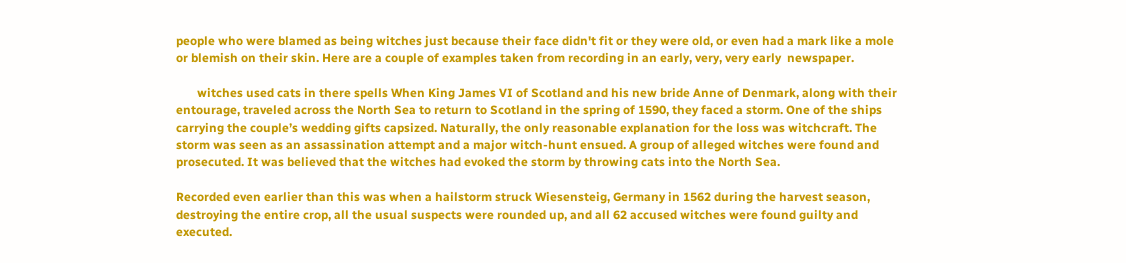people who were blamed as being witches just because their face didn't fit or they were old, or even had a mark like a mole or blemish on their skin. Here are a couple of examples taken from recording in an early, very, very early  newspaper.

       witches used cats in there spells When King James VI of Scotland and his new bride Anne of Denmark, along with their entourage, traveled across the North Sea to return to Scotland in the spring of 1590, they faced a storm. One of the ships carrying the couple’s wedding gifts capsized. Naturally, the only reasonable explanation for the loss was witchcraft. The storm was seen as an assassination attempt and a major witch-hunt ensued. A group of alleged witches were found and prosecuted. It was believed that the witches had evoked the storm by throwing cats into the North Sea.

Recorded even earlier than this was when a hailstorm struck Wiesensteig, Germany in 1562 during the harvest season, destroying the entire crop, all the usual suspects were rounded up, and all 62 accused witches were found guilty and executed.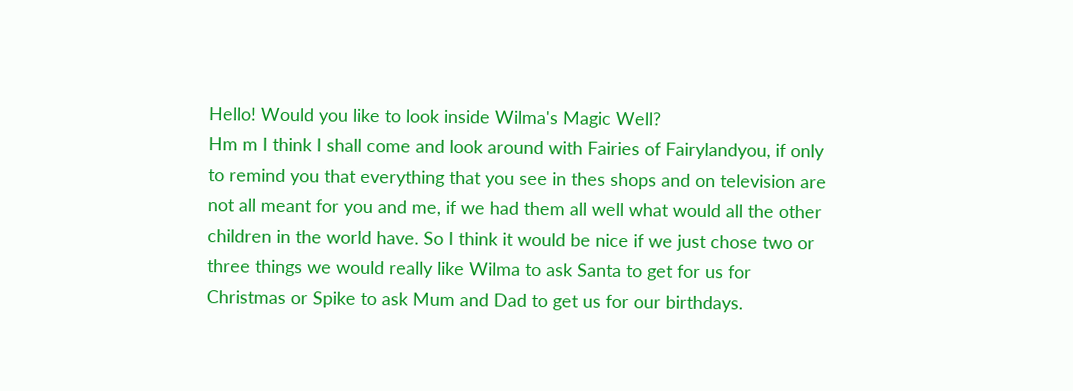Hello! Would you like to look inside Wilma's Magic Well?
Hm m I think I shall come and look around with Fairies of Fairylandyou, if only to remind you that everything that you see in thes shops and on television are not all meant for you and me, if we had them all well what would all the other children in the world have. So I think it would be nice if we just chose two or three things we would really like Wilma to ask Santa to get for us for Christmas or Spike to ask Mum and Dad to get us for our birthdays.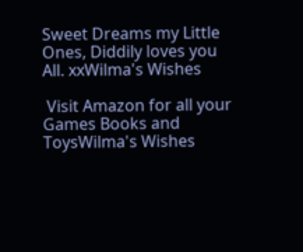Sweet Dreams my Little Ones, Diddily loves you All. xxWilma's Wishes

 Visit Amazon for all your Games Books and ToysWilma's Wishes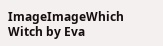ImageImageWhich Witch by Eva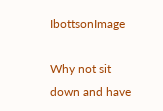IbottsonImage

Why not sit down and have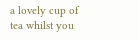a lovely cup of tea whilst you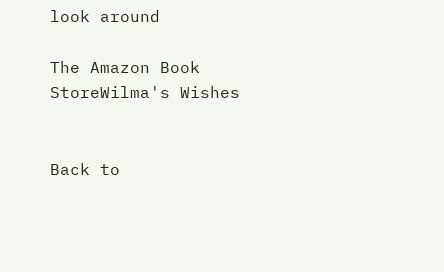look around

The Amazon Book StoreWilma's Wishes


Back to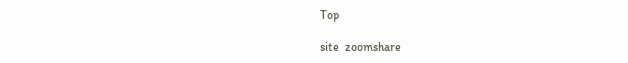Top

site  zoomshare